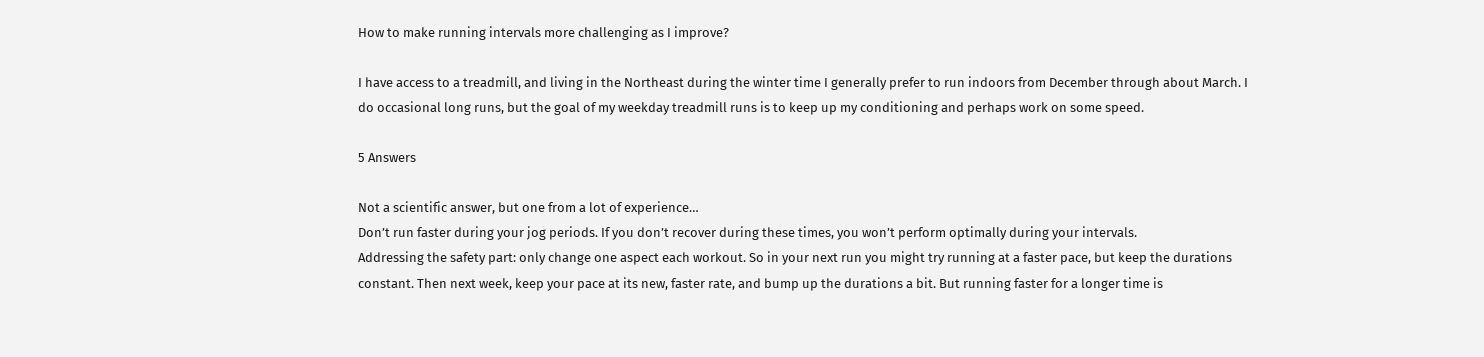How to make running intervals more challenging as I improve?

I have access to a treadmill, and living in the Northeast during the winter time I generally prefer to run indoors from December through about March. I do occasional long runs, but the goal of my weekday treadmill runs is to keep up my conditioning and perhaps work on some speed.

5 Answers

Not a scientific answer, but one from a lot of experience…
Don’t run faster during your jog periods. If you don’t recover during these times, you won’t perform optimally during your intervals.
Addressing the safety part: only change one aspect each workout. So in your next run you might try running at a faster pace, but keep the durations constant. Then next week, keep your pace at its new, faster rate, and bump up the durations a bit. But running faster for a longer time is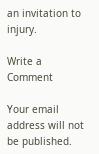an invitation to injury.

Write a Comment

Your email address will not be published.